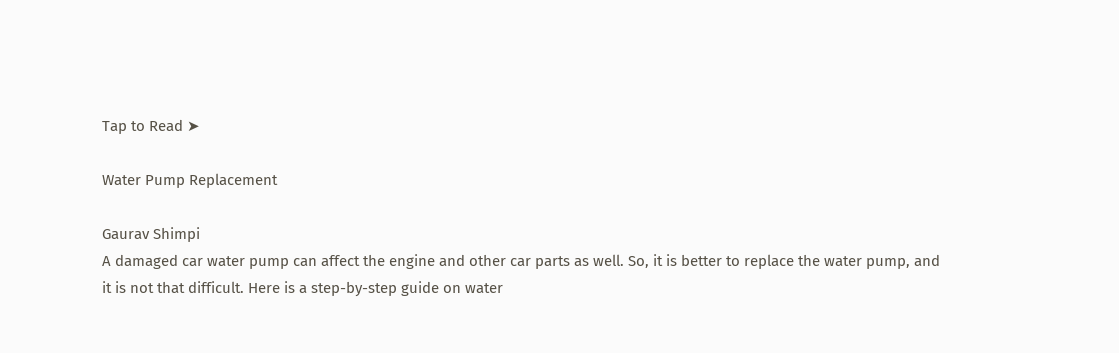Tap to Read ➤

Water Pump Replacement

Gaurav Shimpi
A damaged car water pump can affect the engine and other car parts as well. So, it is better to replace the water pump, and it is not that difficult. Here is a step-by-step guide on water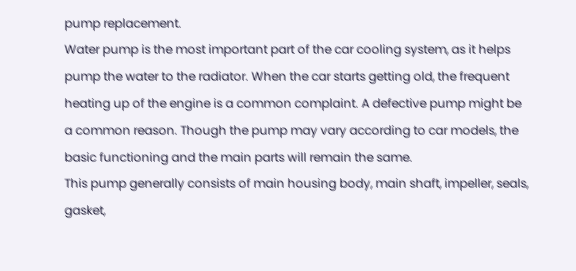pump replacement.
Water pump is the most important part of the car cooling system, as it helps pump the water to the radiator. When the car starts getting old, the frequent heating up of the engine is a common complaint. A defective pump might be a common reason. Though the pump may vary according to car models, the basic functioning and the main parts will remain the same.
This pump generally consists of main housing body, main shaft, impeller, seals, gasket,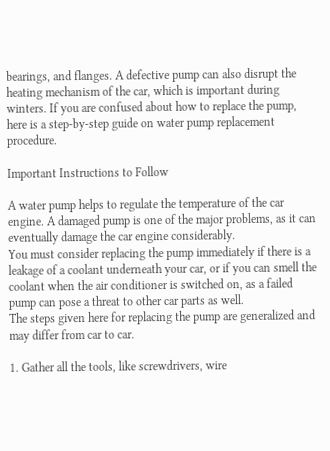bearings, and flanges. A defective pump can also disrupt the heating mechanism of the car, which is important during winters. If you are confused about how to replace the pump, here is a step-by-step guide on water pump replacement procedure.

Important Instructions to Follow

A water pump helps to regulate the temperature of the car engine. A damaged pump is one of the major problems, as it can eventually damage the car engine considerably.
You must consider replacing the pump immediately if there is a leakage of a coolant underneath your car, or if you can smell the coolant when the air conditioner is switched on, as a failed pump can pose a threat to other car parts as well.
The steps given here for replacing the pump are generalized and may differ from car to car.

1. Gather all the tools, like screwdrivers, wire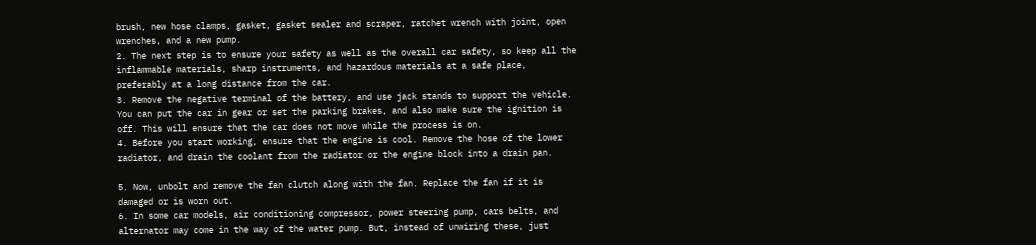brush, new hose clamps, gasket, gasket sealer and scraper, ratchet wrench with joint, open wrenches, and a new pump.
2. The next step is to ensure your safety as well as the overall car safety, so keep all the inflammable materials, sharp instruments, and hazardous materials at a safe place, preferably at a long distance from the car.
3. Remove the negative terminal of the battery, and use jack stands to support the vehicle. You can put the car in gear or set the parking brakes, and also make sure the ignition is off. This will ensure that the car does not move while the process is on.
4. Before you start working, ensure that the engine is cool. Remove the hose of the lower radiator, and drain the coolant from the radiator or the engine block into a drain pan.

5. Now, unbolt and remove the fan clutch along with the fan. Replace the fan if it is damaged or is worn out.
6. In some car models, air conditioning compressor, power steering pump, cars belts, and alternator may come in the way of the water pump. But, instead of unwiring these, just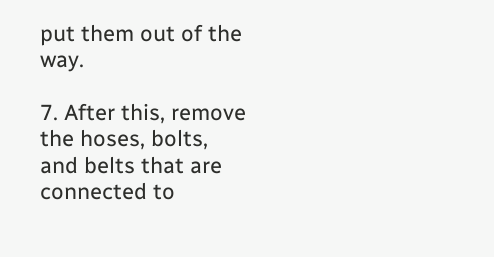put them out of the way.

7. After this, remove the hoses, bolts, and belts that are connected to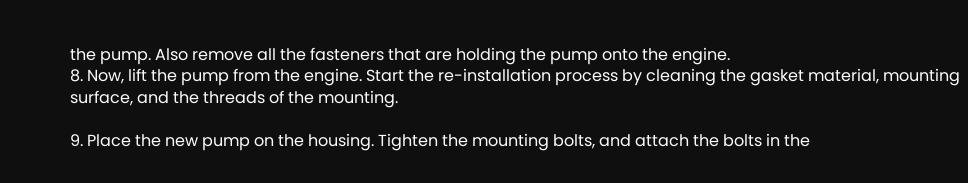the pump. Also remove all the fasteners that are holding the pump onto the engine.
8. Now, lift the pump from the engine. Start the re-installation process by cleaning the gasket material, mounting surface, and the threads of the mounting.

9. Place the new pump on the housing. Tighten the mounting bolts, and attach the bolts in the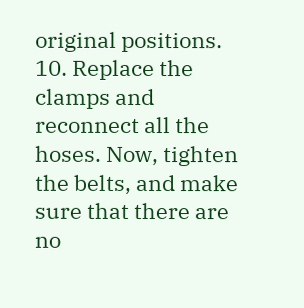original positions.
10. Replace the clamps and reconnect all the hoses. Now, tighten the belts, and make sure that there are no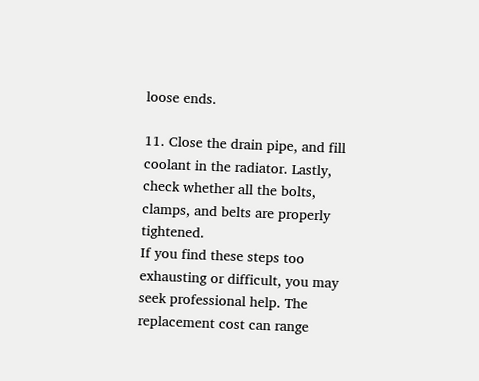loose ends.

11. Close the drain pipe, and fill coolant in the radiator. Lastly, check whether all the bolts, clamps, and belts are properly tightened.
If you find these steps too exhausting or difficult, you may seek professional help. The replacement cost can range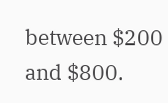between $200 and $800.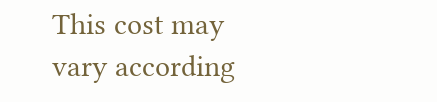This cost may vary according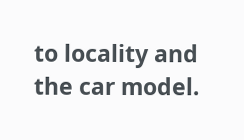to locality and the car model.